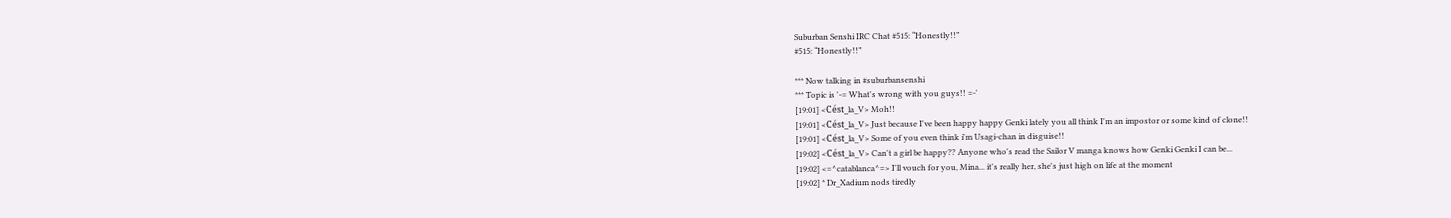Suburban Senshi IRC Chat #515: “Honestly!!”
#515: “Honestly!!”

*** Now talking in #suburbansenshi
*** Topic is '-= What's wrong with you guys!! =-'
[19:01] <Cést_la_V> Moh!!
[19:01] <Cést_la_V> Just because I've been happy happy Genki lately you all think I'm an impostor or some kind of clone!!
[19:01] <Cést_la_V> Some of you even think i'm Usagi-chan in disguise!!
[19:02] <Cést_la_V> Can't a girl be happy?? Anyone who's read the Sailor V manga knows how Genki Genki I can be...
[19:02] <=^catablanca^=> I'll vouch for you, Mina... it's really her, she's just high on life at the moment
[19:02] * Dr_Xadium nods tiredly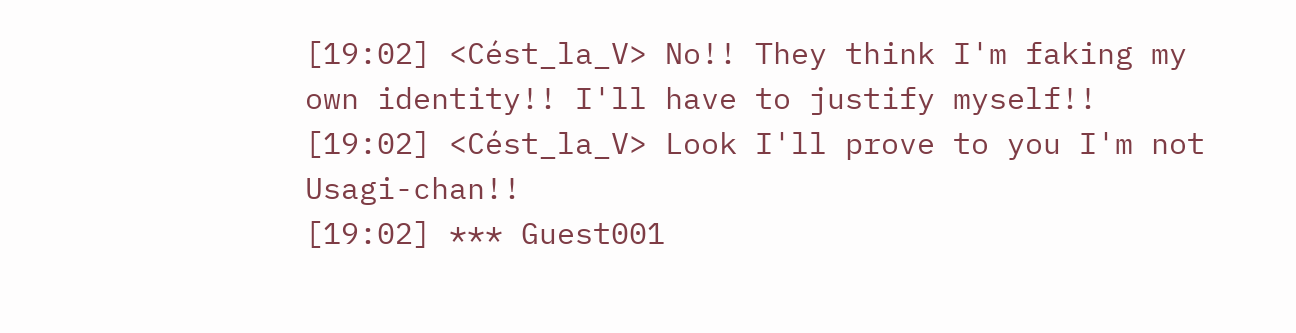[19:02] <Cést_la_V> No!! They think I'm faking my own identity!! I'll have to justify myself!!
[19:02] <Cést_la_V> Look I'll prove to you I'm not Usagi-chan!!
[19:02] *** Guest001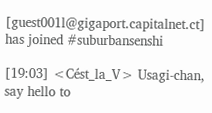[guest001l@gigaport.capitalnet.ct] has joined #suburbansenshi

[19:03] <Cést_la_V> Usagi-chan, say hello to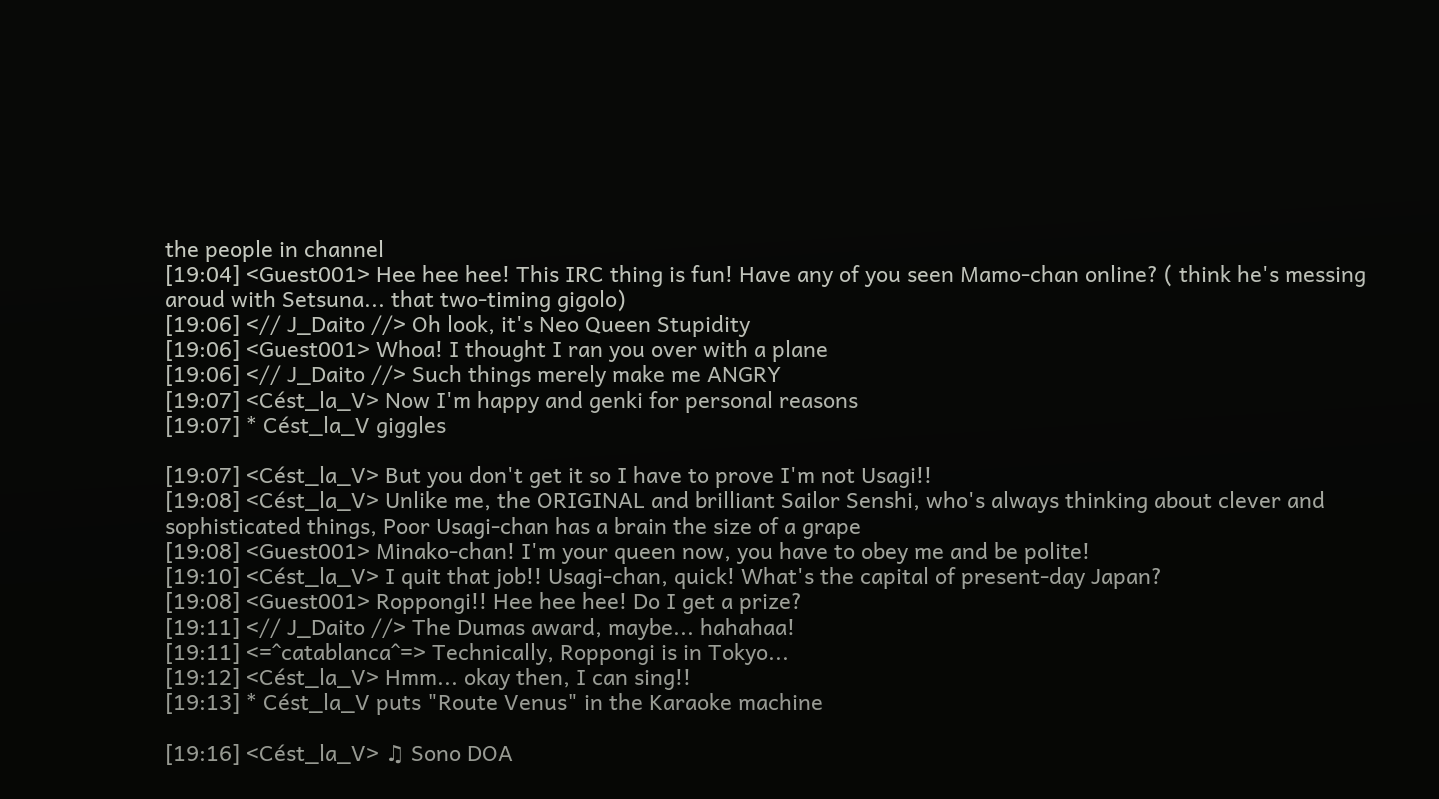the people in channel
[19:04] <Guest001> Hee hee hee! This IRC thing is fun! Have any of you seen Mamo-chan online? ( think he's messing aroud with Setsuna... that two-timing gigolo)
[19:06] <// J_Daito //> Oh look, it's Neo Queen Stupidity
[19:06] <Guest001> Whoa! I thought I ran you over with a plane
[19:06] <// J_Daito //> Such things merely make me ANGRY
[19:07] <Cést_la_V> Now I'm happy and genki for personal reasons
[19:07] * Cést_la_V giggles

[19:07] <Cést_la_V> But you don't get it so I have to prove I'm not Usagi!!
[19:08] <Cést_la_V> Unlike me, the ORIGINAL and brilliant Sailor Senshi, who's always thinking about clever and sophisticated things, Poor Usagi-chan has a brain the size of a grape
[19:08] <Guest001> Minako-chan! I'm your queen now, you have to obey me and be polite!
[19:10] <Cést_la_V> I quit that job!! Usagi-chan, quick! What's the capital of present-day Japan?
[19:08] <Guest001> Roppongi!! Hee hee hee! Do I get a prize?
[19:11] <// J_Daito //> The Dumas award, maybe... hahahaa!
[19:11] <=^catablanca^=> Technically, Roppongi is in Tokyo...
[19:12] <Cést_la_V> Hmm... okay then, I can sing!!
[19:13] * Cést_la_V puts "Route Venus" in the Karaoke machine

[19:16] <Cést_la_V> ♫ Sono DOA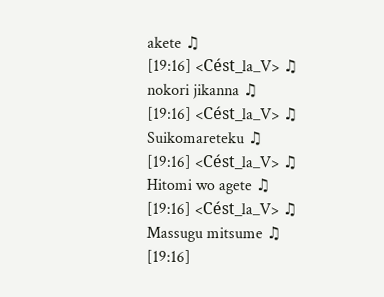akete ♫
[19:16] <Cést_la_V> ♫ nokori jikanna ♫
[19:16] <Cést_la_V> ♫ Suikomareteku ♫
[19:16] <Cést_la_V> ♫ Hitomi wo agete ♫
[19:16] <Cést_la_V> ♫ Massugu mitsume ♫
[19:16]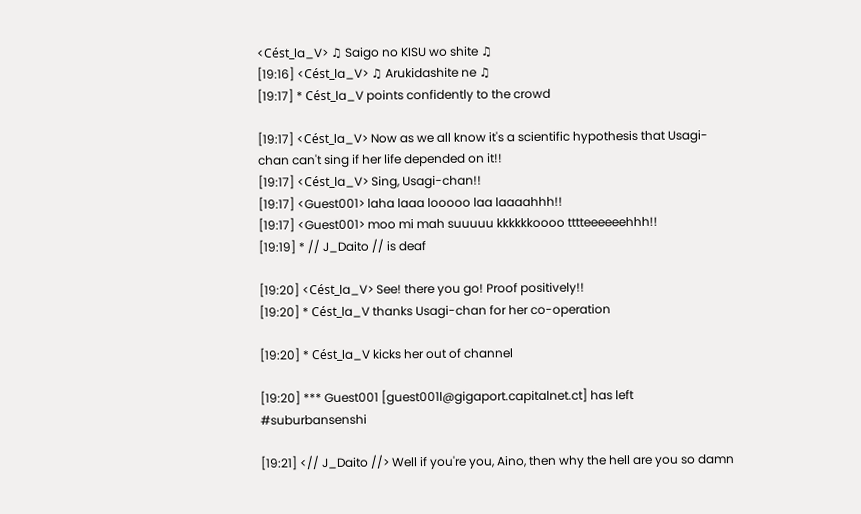<Cést_la_V> ♫ Saigo no KISU wo shite ♫
[19:16] <Cést_la_V> ♫ Arukidashite ne ♫
[19:17] * Cést_la_V points confidently to the crowd

[19:17] <Cést_la_V> Now as we all know it's a scientific hypothesis that Usagi-chan can't sing if her life depended on it!!
[19:17] <Cést_la_V> Sing, Usagi-chan!!
[19:17] <Guest001> laha laaa looooo laa laaaahhh!!
[19:17] <Guest001> moo mi mah suuuuu kkkkkkoooo tttteeeeeehhh!!
[19:19] * // J_Daito // is deaf

[19:20] <Cést_la_V> See! there you go! Proof positively!!
[19:20] * Cést_la_V thanks Usagi-chan for her co-operation

[19:20] * Cést_la_V kicks her out of channel

[19:20] *** Guest001 [guest001l@gigaport.capitalnet.ct] has left #suburbansenshi

[19:21] <// J_Daito //> Well if you're you, Aino, then why the hell are you so damn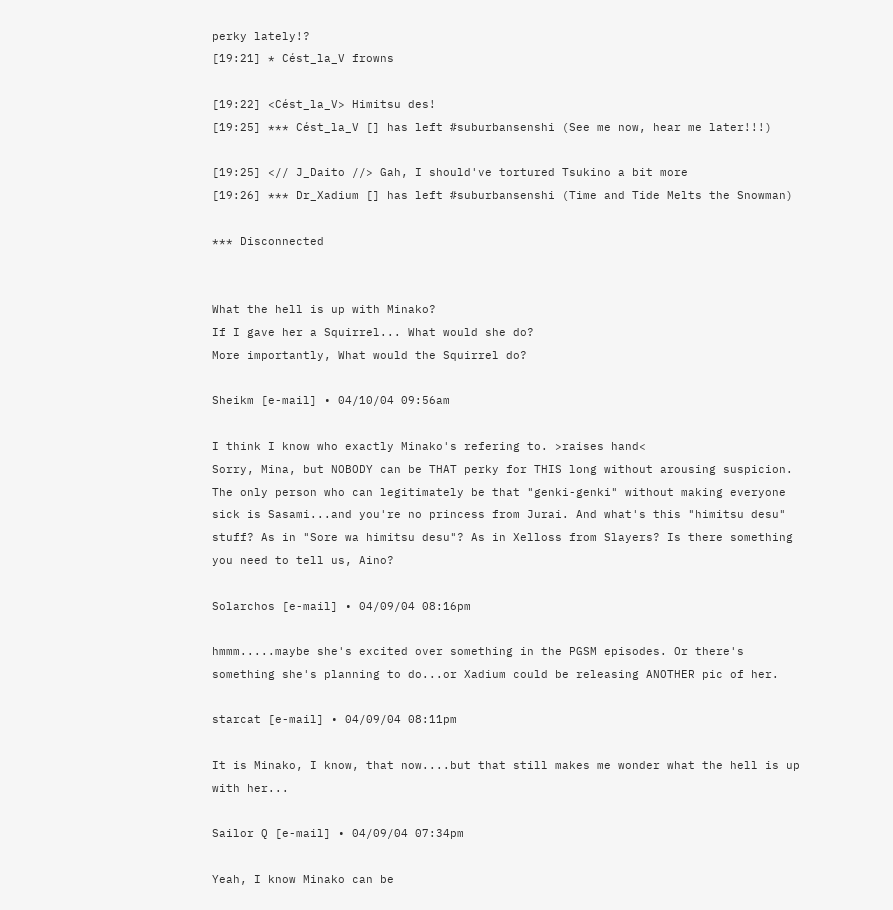perky lately!?
[19:21] * Cést_la_V frowns

[19:22] <Cést_la_V> Himitsu des!
[19:25] *** Cést_la_V [] has left #suburbansenshi (See me now, hear me later!!!)

[19:25] <// J_Daito //> Gah, I should've tortured Tsukino a bit more
[19:26] *** Dr_Xadium [] has left #suburbansenshi (Time and Tide Melts the Snowman)

*** Disconnected


What the hell is up with Minako?
If I gave her a Squirrel... What would she do?
More importantly, What would the Squirrel do?

Sheikm [e-mail] • 04/10/04 09:56am

I think I know who exactly Minako's refering to. >raises hand<
Sorry, Mina, but NOBODY can be THAT perky for THIS long without arousing suspicion. The only person who can legitimately be that "genki-genki" without making everyone sick is Sasami...and you're no princess from Jurai. And what's this "himitsu desu" stuff? As in "Sore wa himitsu desu"? As in Xelloss from Slayers? Is there something you need to tell us, Aino?

Solarchos [e-mail] • 04/09/04 08:16pm

hmmm.....maybe she's excited over something in the PGSM episodes. Or there's something she's planning to do...or Xadium could be releasing ANOTHER pic of her.

starcat [e-mail] • 04/09/04 08:11pm

It is Minako, I know, that now....but that still makes me wonder what the hell is up with her...

Sailor Q [e-mail] • 04/09/04 07:34pm

Yeah, I know Minako can be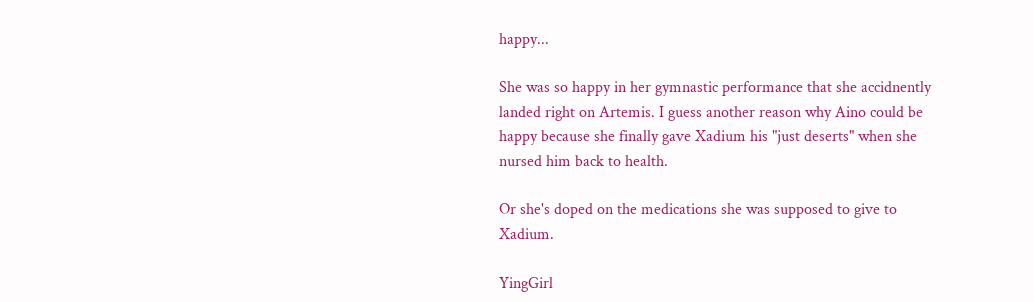happy...

She was so happy in her gymnastic performance that she accidnently landed right on Artemis. I guess another reason why Aino could be happy because she finally gave Xadium his "just deserts" when she nursed him back to health.

Or she's doped on the medications she was supposed to give to Xadium.

YingGirl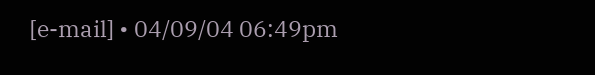[e-mail] • 04/09/04 06:49pm